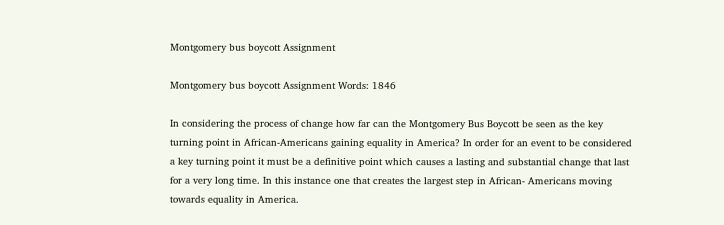Montgomery bus boycott Assignment

Montgomery bus boycott Assignment Words: 1846

In considering the process of change how far can the Montgomery Bus Boycott be seen as the key turning point in African-Americans gaining equality in America? In order for an event to be considered a key turning point it must be a definitive point which causes a lasting and substantial change that last for a very long time. In this instance one that creates the largest step in African- Americans moving towards equality in America.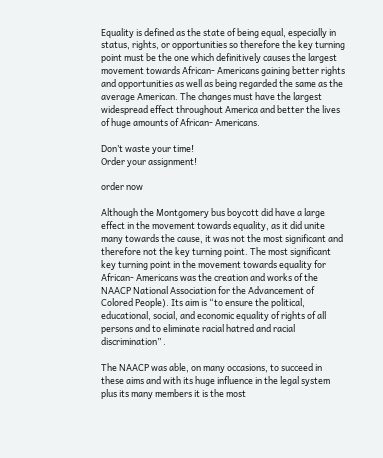Equality is defined as the state of being equal, especially in status, rights, or opportunities so therefore the key turning point must be the one which definitively causes the largest movement towards African- Americans gaining better rights and opportunities as well as being regarded the same as the average American. The changes must have the largest widespread effect throughout America and better the lives of huge amounts of African- Americans.

Don’t waste your time!
Order your assignment!

order now

Although the Montgomery bus boycott did have a large effect in the movement towards equality, as it did unite many towards the cause, it was not the most significant and therefore not the key turning point. The most significant key turning point in the movement towards equality for African- Americans was the creation and works of the NAACP National Association for the Advancement of Colored People). Its aim is “to ensure the political, educational, social, and economic equality of rights of all persons and to eliminate racial hatred and racial discrimination” .

The NAACP was able, on many occasions, to succeed in these aims and with its huge influence in the legal system plus its many members it is the most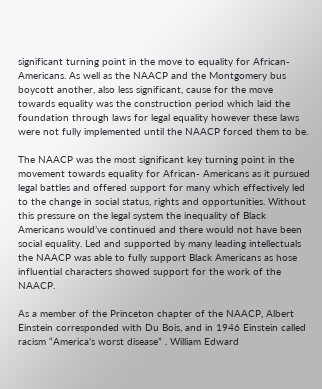significant turning point in the move to equality for African- Americans. As well as the NAACP and the Montgomery bus boycott another, also less significant, cause for the move towards equality was the construction period which laid the foundation through laws for legal equality however these laws were not fully implemented until the NAACP forced them to be.

The NAACP was the most significant key turning point in the movement towards equality for African- Americans as it pursued legal battles and offered support for many which effectively led to the change in social status, rights and opportunities. Without this pressure on the legal system the inequality of Black Americans would’ve continued and there would not have been social equality. Led and supported by many leading intellectuals the NAACP was able to fully support Black Americans as hose influential characters showed support for the work of the NAACP.

As a member of the Princeton chapter of the NAACP, Albert Einstein corresponded with Du Bois, and in 1946 Einstein called racism “America’s worst disease” . William Edward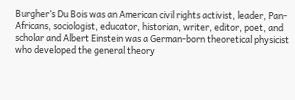Burgher’s Du Bois was an American civil rights activist, leader, Pan-Africans, sociologist, educator, historian, writer, editor, poet, and scholar and Albert Einstein was a German-born theoretical physicist who developed the general theory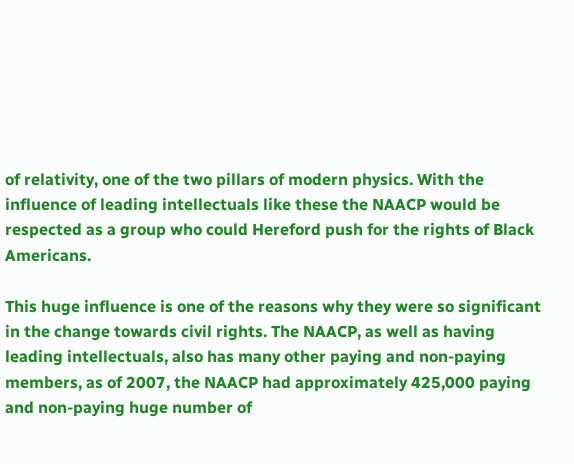of relativity, one of the two pillars of modern physics. With the influence of leading intellectuals like these the NAACP would be respected as a group who could Hereford push for the rights of Black Americans.

This huge influence is one of the reasons why they were so significant in the change towards civil rights. The NAACP, as well as having leading intellectuals, also has many other paying and non-paying members, as of 2007, the NAACP had approximately 425,000 paying and non-paying huge number of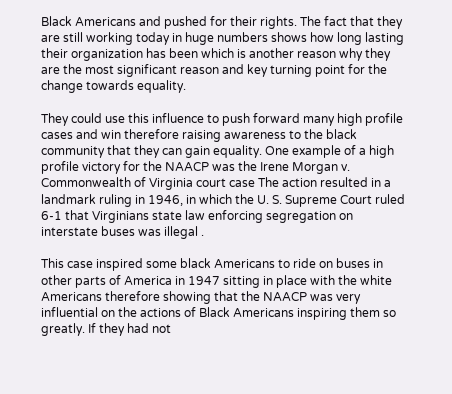Black Americans and pushed for their rights. The fact that they are still working today in huge numbers shows how long lasting their organization has been which is another reason why they are the most significant reason and key turning point for the change towards equality.

They could use this influence to push forward many high profile cases and win therefore raising awareness to the black community that they can gain equality. One example of a high profile victory for the NAACP was the Irene Morgan v. Commonwealth of Virginia court case The action resulted in a landmark ruling in 1946, in which the U. S. Supreme Court ruled 6-1 that Virginians state law enforcing segregation on interstate buses was illegal .

This case inspired some black Americans to ride on buses in other parts of America in 1947 sitting in place with the white Americans therefore showing that the NAACP was very influential on the actions of Black Americans inspiring them so greatly. If they had not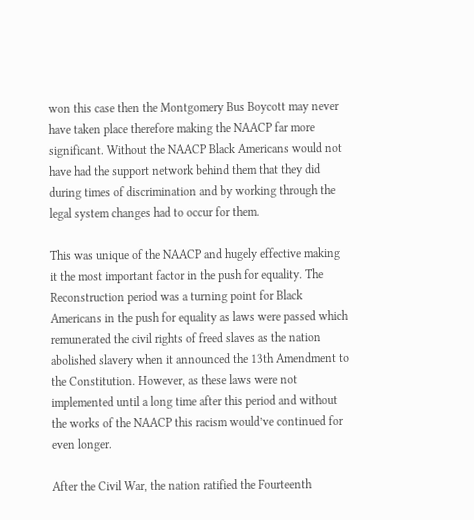won this case then the Montgomery Bus Boycott may never have taken place therefore making the NAACP far more significant. Without the NAACP Black Americans would not have had the support network behind them that they did during times of discrimination and by working through the legal system changes had to occur for them.

This was unique of the NAACP and hugely effective making it the most important factor in the push for equality. The Reconstruction period was a turning point for Black Americans in the push for equality as laws were passed which remunerated the civil rights of freed slaves as the nation abolished slavery when it announced the 13th Amendment to the Constitution. However, as these laws were not implemented until a long time after this period and without the works of the NAACP this racism would’ve continued for even longer.

After the Civil War, the nation ratified the Fourteenth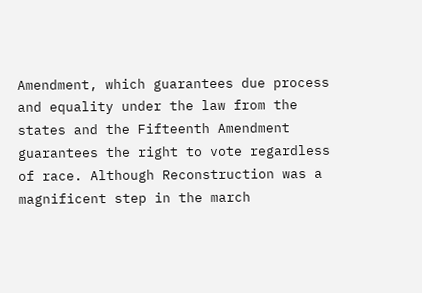Amendment, which guarantees due process and equality under the law from the states and the Fifteenth Amendment guarantees the right to vote regardless of race. Although Reconstruction was a magnificent step in the march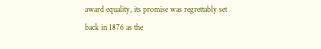award equality, its promise was regrettably set back in 1876 as the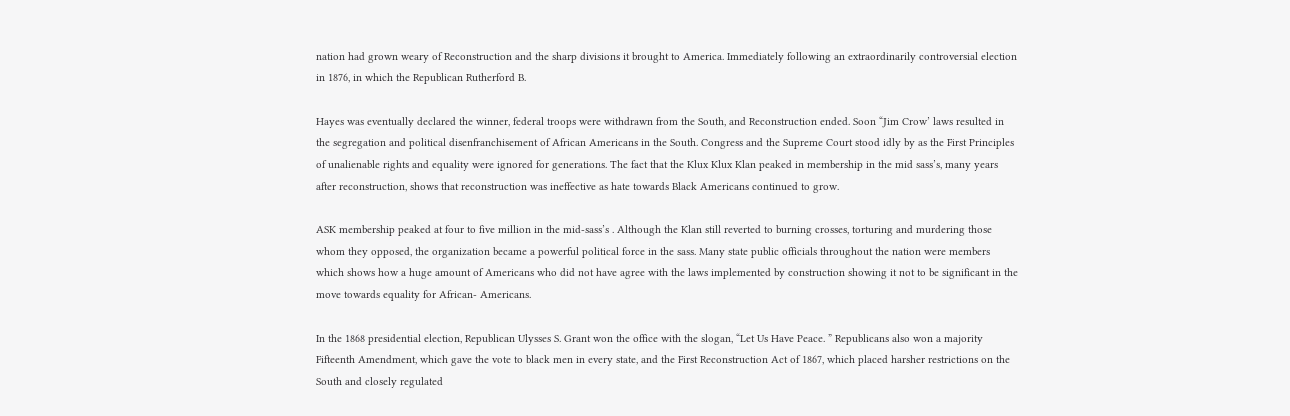nation had grown weary of Reconstruction and the sharp divisions it brought to America. Immediately following an extraordinarily controversial election in 1876, in which the Republican Rutherford B.

Hayes was eventually declared the winner, federal troops were withdrawn from the South, and Reconstruction ended. Soon “Jim Crow’ laws resulted in the segregation and political disenfranchisement of African Americans in the South. Congress and the Supreme Court stood idly by as the First Principles of unalienable rights and equality were ignored for generations. The fact that the Klux Klux Klan peaked in membership in the mid sass’s, many years after reconstruction, shows that reconstruction was ineffective as hate towards Black Americans continued to grow.

ASK membership peaked at four to five million in the mid-sass’s . Although the Klan still reverted to burning crosses, torturing and murdering those whom they opposed, the organization became a powerful political force in the sass. Many state public officials throughout the nation were members which shows how a huge amount of Americans who did not have agree with the laws implemented by construction showing it not to be significant in the move towards equality for African- Americans.

In the 1868 presidential election, Republican Ulysses S. Grant won the office with the slogan, “Let Us Have Peace. ” Republicans also won a majority Fifteenth Amendment, which gave the vote to black men in every state, and the First Reconstruction Act of 1867, which placed harsher restrictions on the South and closely regulated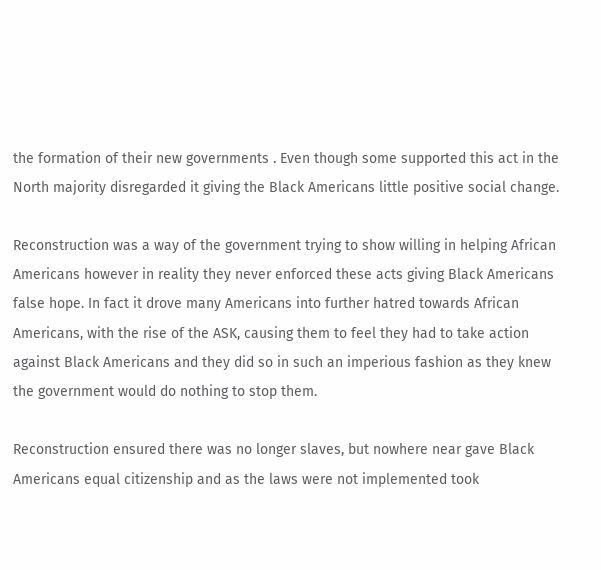the formation of their new governments . Even though some supported this act in the North majority disregarded it giving the Black Americans little positive social change.

Reconstruction was a way of the government trying to show willing in helping African Americans however in reality they never enforced these acts giving Black Americans false hope. In fact it drove many Americans into further hatred towards African Americans, with the rise of the ASK, causing them to feel they had to take action against Black Americans and they did so in such an imperious fashion as they knew the government would do nothing to stop them.

Reconstruction ensured there was no longer slaves, but nowhere near gave Black Americans equal citizenship and as the laws were not implemented took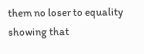them no loser to equality showing that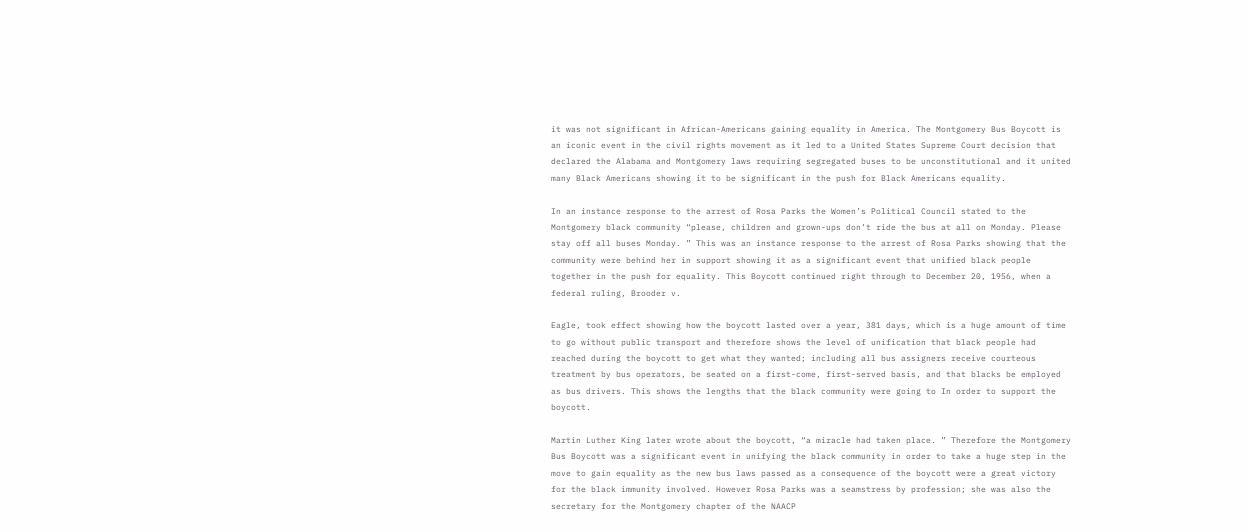it was not significant in African-Americans gaining equality in America. The Montgomery Bus Boycott is an iconic event in the civil rights movement as it led to a United States Supreme Court decision that declared the Alabama and Montgomery laws requiring segregated buses to be unconstitutional and it united many Black Americans showing it to be significant in the push for Black Americans equality.

In an instance response to the arrest of Rosa Parks the Women’s Political Council stated to the Montgomery black community “please, children and grown-ups don’t ride the bus at all on Monday. Please stay off all buses Monday. ” This was an instance response to the arrest of Rosa Parks showing that the community were behind her in support showing it as a significant event that unified black people together in the push for equality. This Boycott continued right through to December 20, 1956, when a federal ruling, Brooder v.

Eagle, took effect showing how the boycott lasted over a year, 381 days, which is a huge amount of time to go without public transport and therefore shows the level of unification that black people had reached during the boycott to get what they wanted; including all bus assigners receive courteous treatment by bus operators, be seated on a first-come, first-served basis, and that blacks be employed as bus drivers. This shows the lengths that the black community were going to In order to support the boycott.

Martin Luther King later wrote about the boycott, “a miracle had taken place. ” Therefore the Montgomery Bus Boycott was a significant event in unifying the black community in order to take a huge step in the move to gain equality as the new bus laws passed as a consequence of the boycott were a great victory for the black immunity involved. However Rosa Parks was a seamstress by profession; she was also the secretary for the Montgomery chapter of the NAACP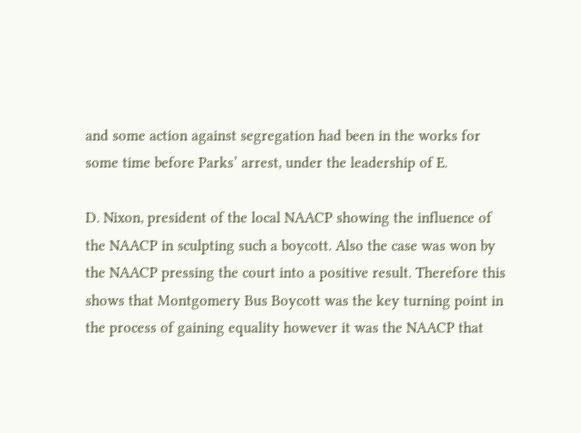and some action against segregation had been in the works for some time before Parks’ arrest, under the leadership of E.

D. Nixon, president of the local NAACP showing the influence of the NAACP in sculpting such a boycott. Also the case was won by the NAACP pressing the court into a positive result. Therefore this shows that Montgomery Bus Boycott was the key turning point in the process of gaining equality however it was the NAACP that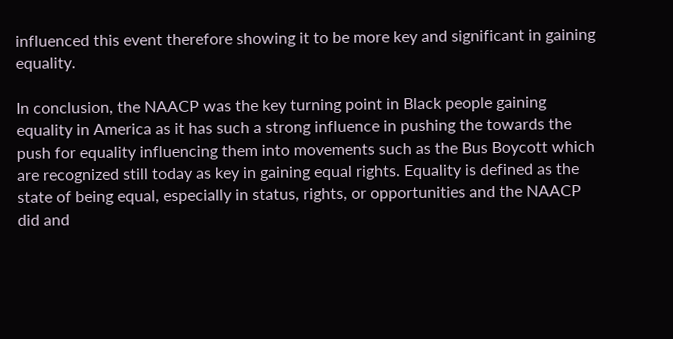influenced this event therefore showing it to be more key and significant in gaining equality.

In conclusion, the NAACP was the key turning point in Black people gaining equality in America as it has such a strong influence in pushing the towards the push for equality influencing them into movements such as the Bus Boycott which are recognized still today as key in gaining equal rights. Equality is defined as the state of being equal, especially in status, rights, or opportunities and the NAACP did and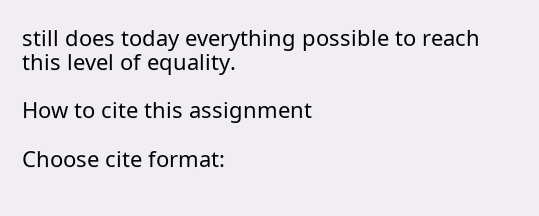still does today everything possible to reach this level of equality.

How to cite this assignment

Choose cite format: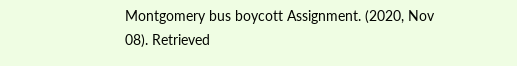Montgomery bus boycott Assignment. (2020, Nov 08). Retrieved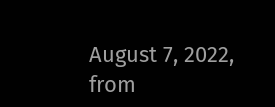August 7, 2022, from